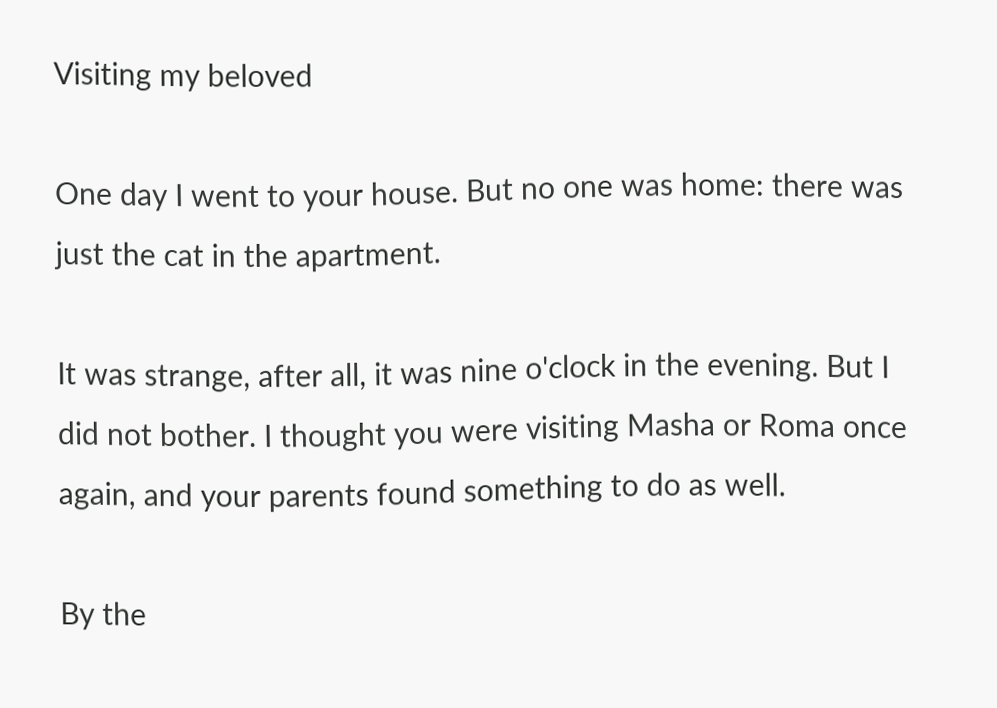Visiting my beloved

One day I went to your house. But no one was home: there was just the cat in the apartment.

It was strange, after all, it was nine o'clock in the evening. But I did not bother. I thought you were visiting Masha or Roma once again, and your parents found something to do as well.

By the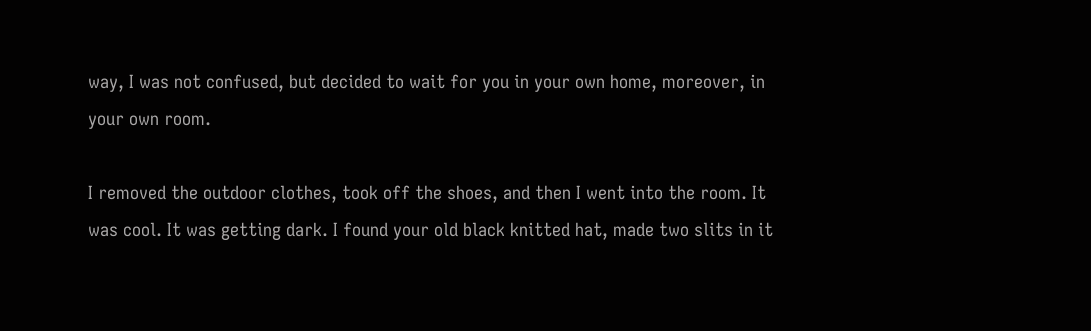way, I was not confused, but decided to wait for you in your own home, moreover, in your own room.

I removed the outdoor clothes, took off the shoes, and then I went into the room. It was cool. It was getting dark. I found your old black knitted hat, made two slits in it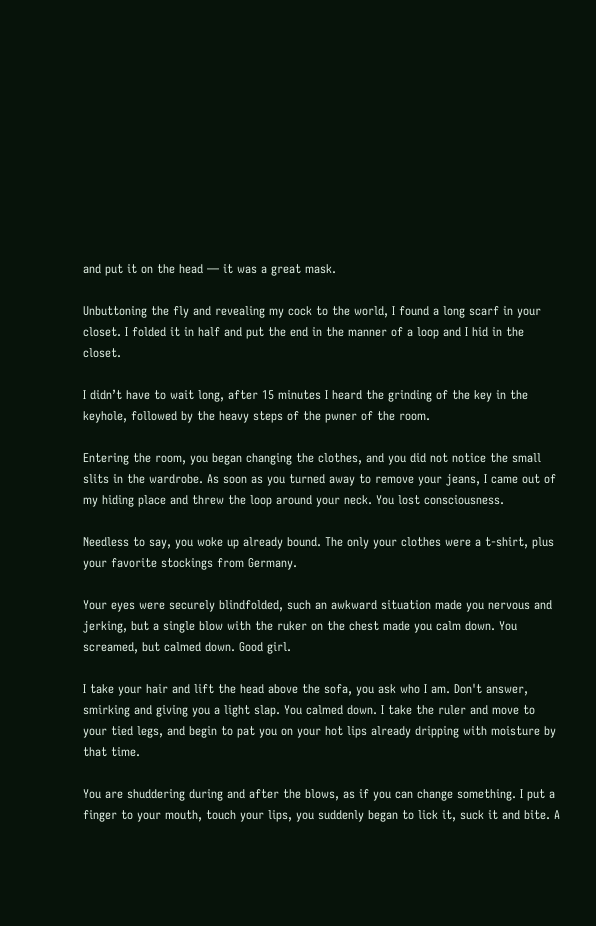and put it on the head — it was a great mask.

Unbuttoning the fly and revealing my cock to the world, I found a long scarf in your closet. I folded it in half and put the end in the manner of a loop and I hid in the closet.

I didn’t have to wait long, after 15 minutes I heard the grinding of the key in the keyhole, followed by the heavy steps of the pwner of the room.

Entering the room, you began changing the clothes, and you did not notice the small slits in the wardrobe. As soon as you turned away to remove your jeans, I came out of my hiding place and threw the loop around your neck. You lost consciousness.

Needless to say, you woke up already bound. The only your clothes were a t-shirt, plus your favorite stockings from Germany.

Your eyes were securely blindfolded, such an awkward situation made you nervous and jerking, but a single blow with the ruker on the chest made you calm down. You screamed, but calmed down. Good girl.

I take your hair and lift the head above the sofa, you ask who I am. Don't answer, smirking and giving you a light slap. You calmed down. I take the ruler and move to your tied legs, and begin to pat you on your hot lips already dripping with moisture by that time.

You are shuddering during and after the blows, as if you can change something. I put a finger to your mouth, touch your lips, you suddenly began to lick it, suck it and bite. A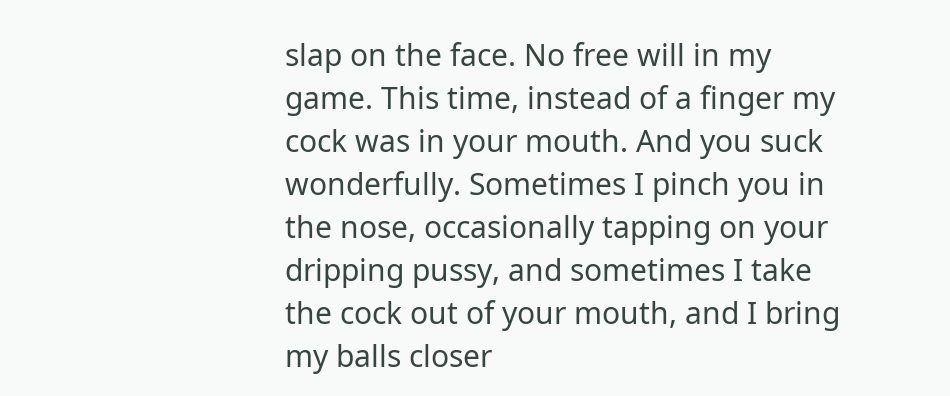slap on the face. No free will in my game. This time, instead of a finger my cock was in your mouth. And you suck wonderfully. Sometimes I pinch you in the nose, occasionally tapping on your dripping pussy, and sometimes I take the cock out of your mouth, and I bring my balls closer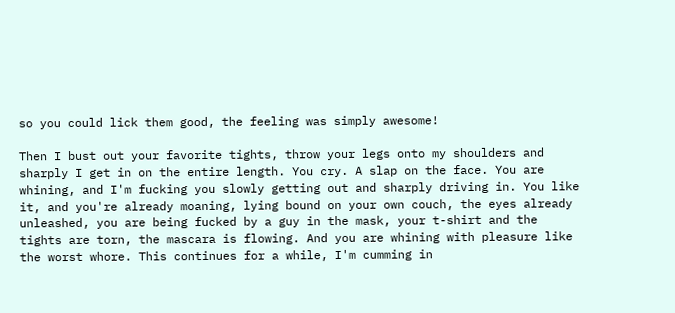so you could lick them good, the feeling was simply awesome!

Then I bust out your favorite tights, throw your legs onto my shoulders and sharply I get in on the entire length. You cry. A slap on the face. You are whining, and I'm fucking you slowly getting out and sharply driving in. You like it, and you're already moaning, lying bound on your own couch, the eyes already unleashed, you are being fucked by a guy in the mask, your t-shirt and the tights are torn, the mascara is flowing. And you are whining with pleasure like the worst whore. This continues for a while, I'm cumming in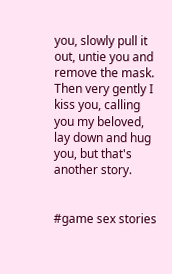you, slowly pull it out, untie you and remove the mask. Then very gently I kiss you, calling you my beloved, lay down and hug you, but that's another story.


#game sex stories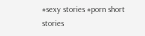#sexy stories #porn short stories